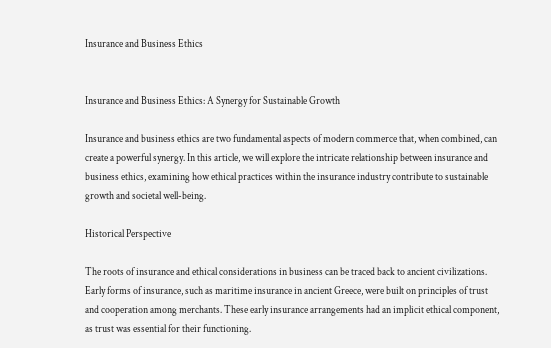Insurance and Business Ethics


Insurance and Business Ethics: A Synergy for Sustainable Growth

Insurance and business ethics are two fundamental aspects of modern commerce that, when combined, can create a powerful synergy. In this article, we will explore the intricate relationship between insurance and business ethics, examining how ethical practices within the insurance industry contribute to sustainable growth and societal well-being.

Historical Perspective

The roots of insurance and ethical considerations in business can be traced back to ancient civilizations. Early forms of insurance, such as maritime insurance in ancient Greece, were built on principles of trust and cooperation among merchants. These early insurance arrangements had an implicit ethical component, as trust was essential for their functioning.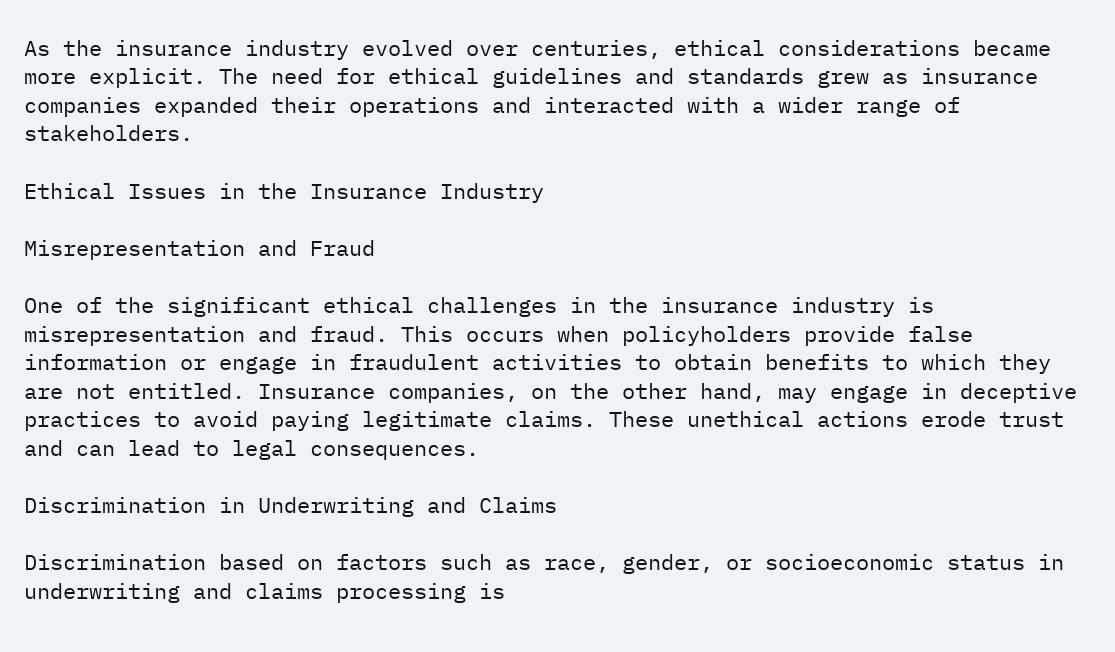As the insurance industry evolved over centuries, ethical considerations became more explicit. The need for ethical guidelines and standards grew as insurance companies expanded their operations and interacted with a wider range of stakeholders.

Ethical Issues in the Insurance Industry

Misrepresentation and Fraud

One of the significant ethical challenges in the insurance industry is misrepresentation and fraud. This occurs when policyholders provide false information or engage in fraudulent activities to obtain benefits to which they are not entitled. Insurance companies, on the other hand, may engage in deceptive practices to avoid paying legitimate claims. These unethical actions erode trust and can lead to legal consequences.

Discrimination in Underwriting and Claims

Discrimination based on factors such as race, gender, or socioeconomic status in underwriting and claims processing is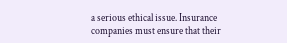a serious ethical issue. Insurance companies must ensure that their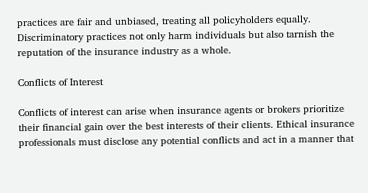practices are fair and unbiased, treating all policyholders equally. Discriminatory practices not only harm individuals but also tarnish the reputation of the insurance industry as a whole.

Conflicts of Interest

Conflicts of interest can arise when insurance agents or brokers prioritize their financial gain over the best interests of their clients. Ethical insurance professionals must disclose any potential conflicts and act in a manner that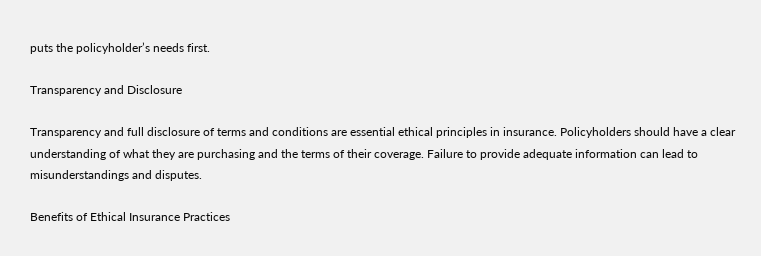puts the policyholder’s needs first.

Transparency and Disclosure

Transparency and full disclosure of terms and conditions are essential ethical principles in insurance. Policyholders should have a clear understanding of what they are purchasing and the terms of their coverage. Failure to provide adequate information can lead to misunderstandings and disputes.

Benefits of Ethical Insurance Practices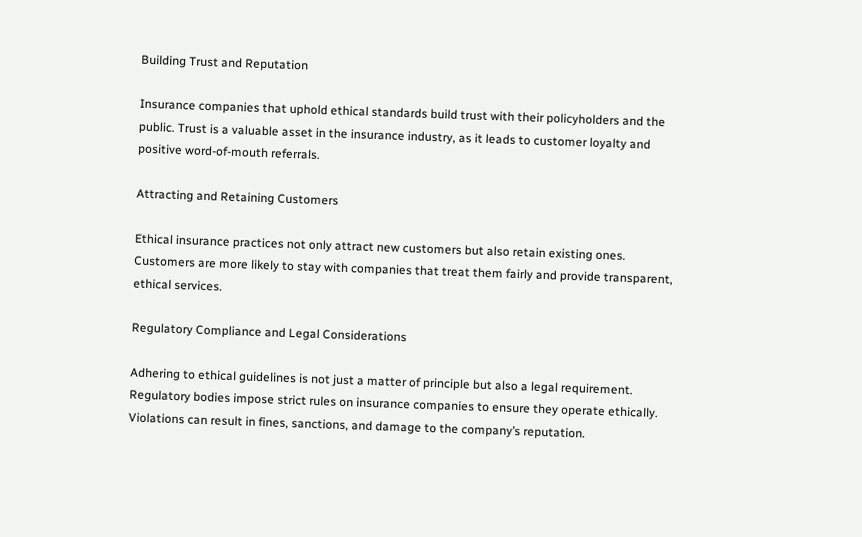Building Trust and Reputation

Insurance companies that uphold ethical standards build trust with their policyholders and the public. Trust is a valuable asset in the insurance industry, as it leads to customer loyalty and positive word-of-mouth referrals.

Attracting and Retaining Customers

Ethical insurance practices not only attract new customers but also retain existing ones. Customers are more likely to stay with companies that treat them fairly and provide transparent, ethical services.

Regulatory Compliance and Legal Considerations

Adhering to ethical guidelines is not just a matter of principle but also a legal requirement. Regulatory bodies impose strict rules on insurance companies to ensure they operate ethically. Violations can result in fines, sanctions, and damage to the company’s reputation.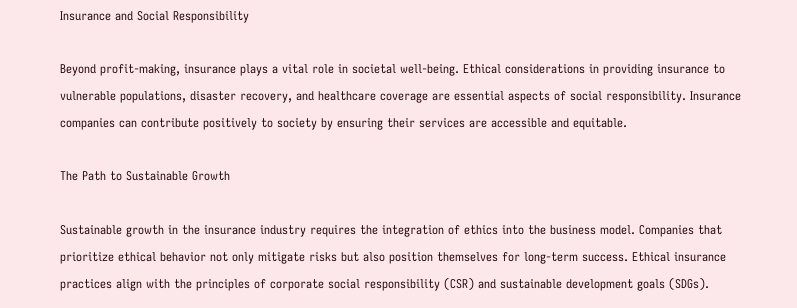Insurance and Social Responsibility

Beyond profit-making, insurance plays a vital role in societal well-being. Ethical considerations in providing insurance to vulnerable populations, disaster recovery, and healthcare coverage are essential aspects of social responsibility. Insurance companies can contribute positively to society by ensuring their services are accessible and equitable.

The Path to Sustainable Growth

Sustainable growth in the insurance industry requires the integration of ethics into the business model. Companies that prioritize ethical behavior not only mitigate risks but also position themselves for long-term success. Ethical insurance practices align with the principles of corporate social responsibility (CSR) and sustainable development goals (SDGs).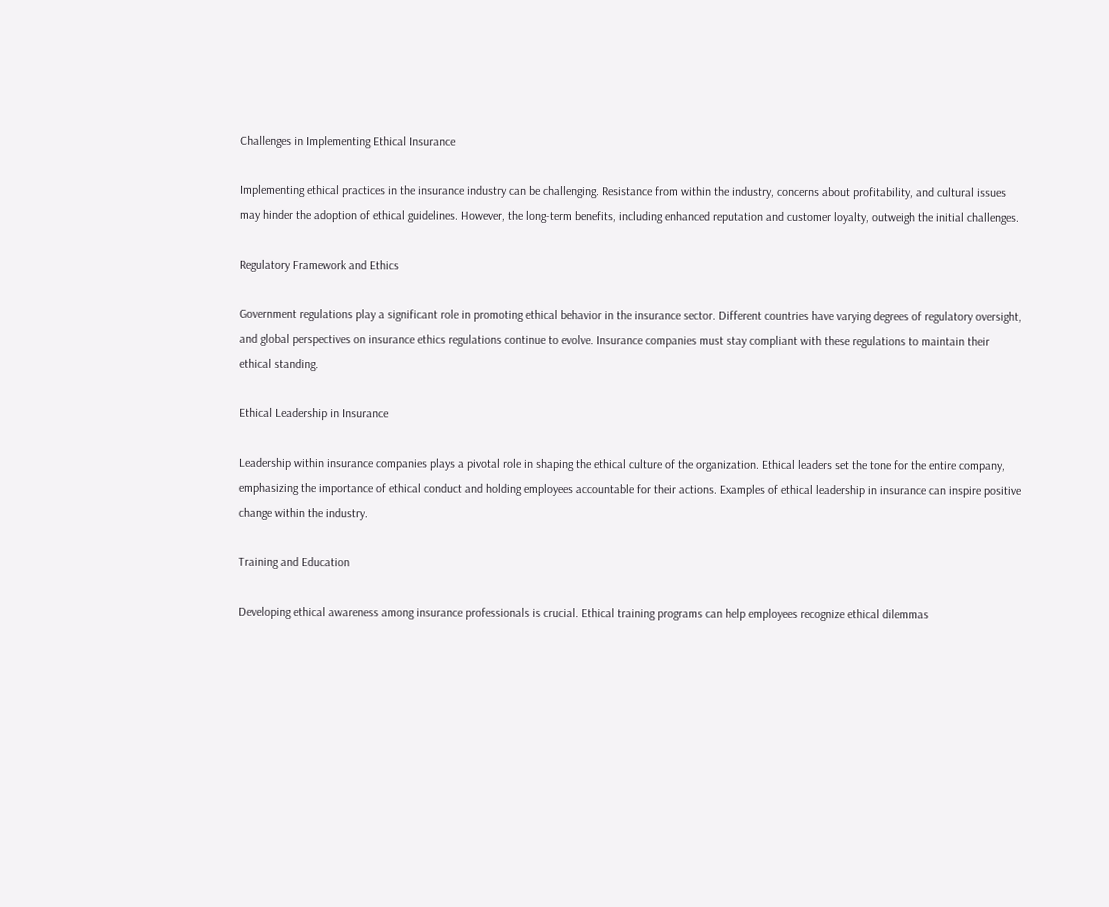Challenges in Implementing Ethical Insurance

Implementing ethical practices in the insurance industry can be challenging. Resistance from within the industry, concerns about profitability, and cultural issues may hinder the adoption of ethical guidelines. However, the long-term benefits, including enhanced reputation and customer loyalty, outweigh the initial challenges.

Regulatory Framework and Ethics

Government regulations play a significant role in promoting ethical behavior in the insurance sector. Different countries have varying degrees of regulatory oversight, and global perspectives on insurance ethics regulations continue to evolve. Insurance companies must stay compliant with these regulations to maintain their ethical standing.

Ethical Leadership in Insurance

Leadership within insurance companies plays a pivotal role in shaping the ethical culture of the organization. Ethical leaders set the tone for the entire company, emphasizing the importance of ethical conduct and holding employees accountable for their actions. Examples of ethical leadership in insurance can inspire positive change within the industry.

Training and Education

Developing ethical awareness among insurance professionals is crucial. Ethical training programs can help employees recognize ethical dilemmas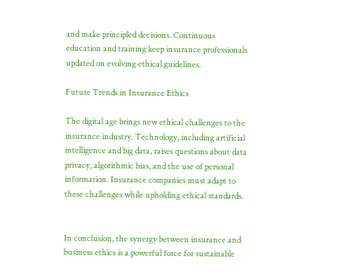and make principled decisions. Continuous education and training keep insurance professionals updated on evolving ethical guidelines.

Future Trends in Insurance Ethics

The digital age brings new ethical challenges to the insurance industry. Technology, including artificial intelligence and big data, raises questions about data privacy, algorithmic bias, and the use of personal information. Insurance companies must adapt to these challenges while upholding ethical standards.


In conclusion, the synergy between insurance and business ethics is a powerful force for sustainable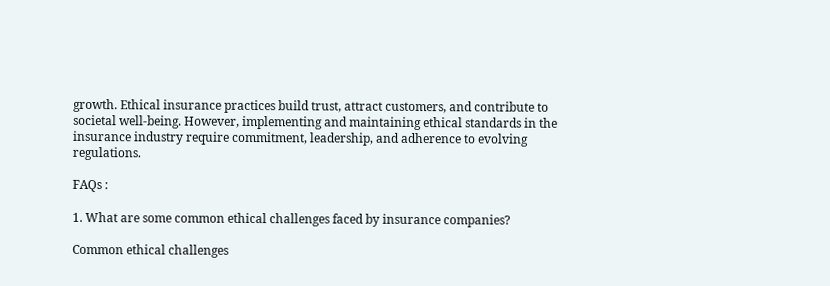growth. Ethical insurance practices build trust, attract customers, and contribute to societal well-being. However, implementing and maintaining ethical standards in the insurance industry require commitment, leadership, and adherence to evolving regulations.

FAQs :

1. What are some common ethical challenges faced by insurance companies?

Common ethical challenges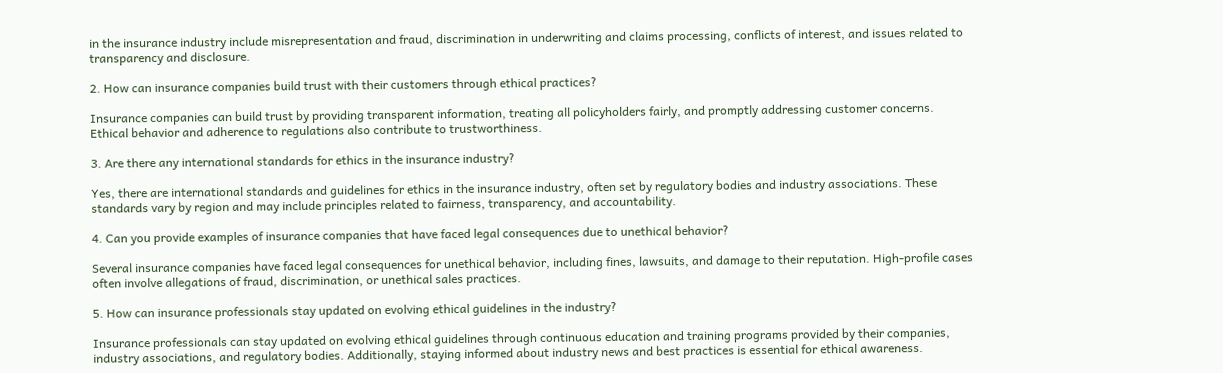in the insurance industry include misrepresentation and fraud, discrimination in underwriting and claims processing, conflicts of interest, and issues related to transparency and disclosure.

2. How can insurance companies build trust with their customers through ethical practices?

Insurance companies can build trust by providing transparent information, treating all policyholders fairly, and promptly addressing customer concerns. Ethical behavior and adherence to regulations also contribute to trustworthiness.

3. Are there any international standards for ethics in the insurance industry?

Yes, there are international standards and guidelines for ethics in the insurance industry, often set by regulatory bodies and industry associations. These standards vary by region and may include principles related to fairness, transparency, and accountability.

4. Can you provide examples of insurance companies that have faced legal consequences due to unethical behavior?

Several insurance companies have faced legal consequences for unethical behavior, including fines, lawsuits, and damage to their reputation. High-profile cases often involve allegations of fraud, discrimination, or unethical sales practices.

5. How can insurance professionals stay updated on evolving ethical guidelines in the industry?

Insurance professionals can stay updated on evolving ethical guidelines through continuous education and training programs provided by their companies, industry associations, and regulatory bodies. Additionally, staying informed about industry news and best practices is essential for ethical awareness.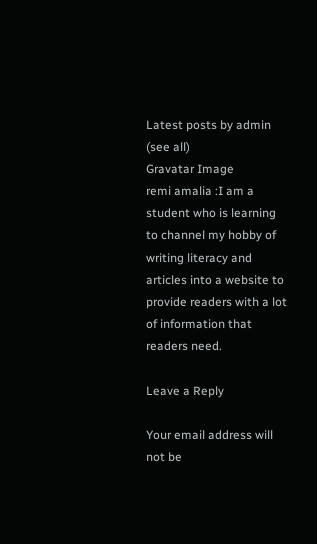Latest posts by admin (see all)
Gravatar Image
remi amalia :I am a student who is learning to channel my hobby of writing literacy and articles into a website to provide readers with a lot of information that readers need.

Leave a Reply

Your email address will not be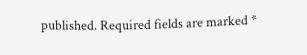published. Required fields are marked *